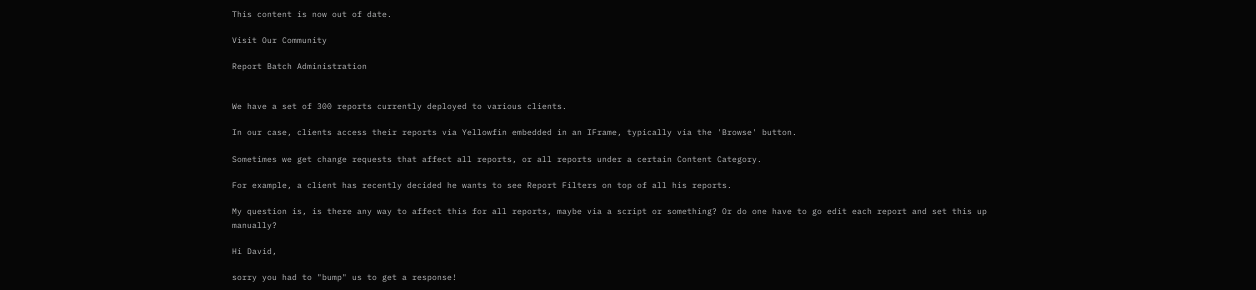This content is now out of date.

Visit Our Community

Report Batch Administration


We have a set of 300 reports currently deployed to various clients.

In our case, clients access their reports via Yellowfin embedded in an IFrame, typically via the 'Browse' button.

Sometimes we get change requests that affect all reports, or all reports under a certain Content Category.

For example, a client has recently decided he wants to see Report Filters on top of all his reports.

My question is, is there any way to affect this for all reports, maybe via a script or something? Or do one have to go edit each report and set this up manually?

Hi David,

sorry you had to "bump" us to get a response!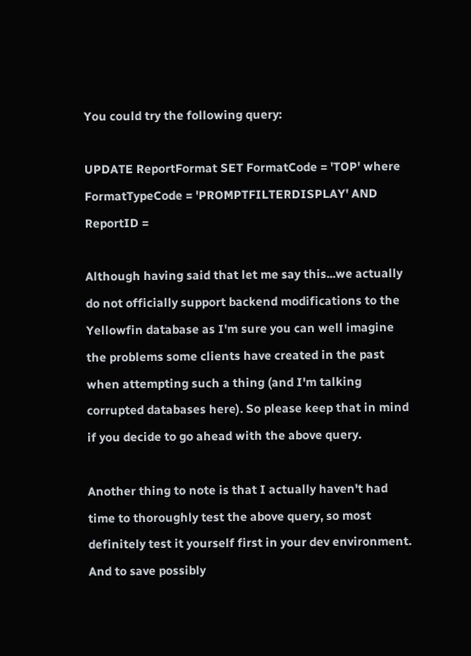You could try the following query:

UPDATE ReportFormat SET FormatCode = 'TOP' where FormatTypeCode = 'PROMPTFILTERDISPLAY' AND ReportID =

Although having said that let me say this...we actually do not officially support backend modifications to the Yellowfin database as I'm sure you can well imagine the problems some clients have created in the past when attempting such a thing (and I'm talking corrupted databases here). So please keep that in mind if you decide to go ahead with the above query.

Another thing to note is that I actually haven't had time to thoroughly test the above query, so most definitely test it yourself first in your dev environment. And to save possibly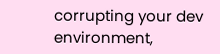corrupting your dev environment,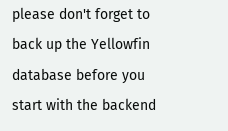please don't forget to back up the Yellowfin database before you start with the backend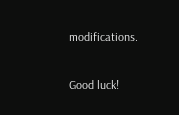modifications.

Good luck!